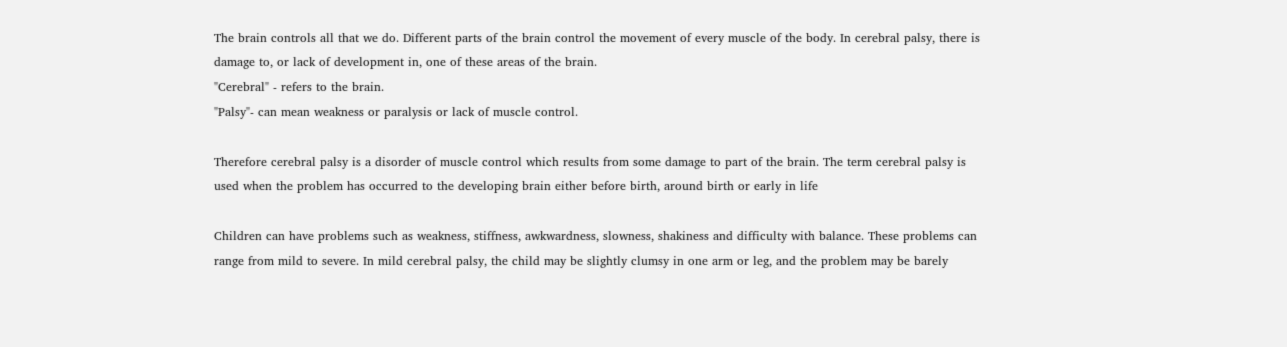The brain controls all that we do. Different parts of the brain control the movement of every muscle of the body. In cerebral palsy, there is damage to, or lack of development in, one of these areas of the brain.
"Cerebral" - refers to the brain.
"Palsy"- can mean weakness or paralysis or lack of muscle control.

Therefore cerebral palsy is a disorder of muscle control which results from some damage to part of the brain. The term cerebral palsy is used when the problem has occurred to the developing brain either before birth, around birth or early in life

Children can have problems such as weakness, stiffness, awkwardness, slowness, shakiness and difficulty with balance. These problems can range from mild to severe. In mild cerebral palsy, the child may be slightly clumsy in one arm or leg, and the problem may be barely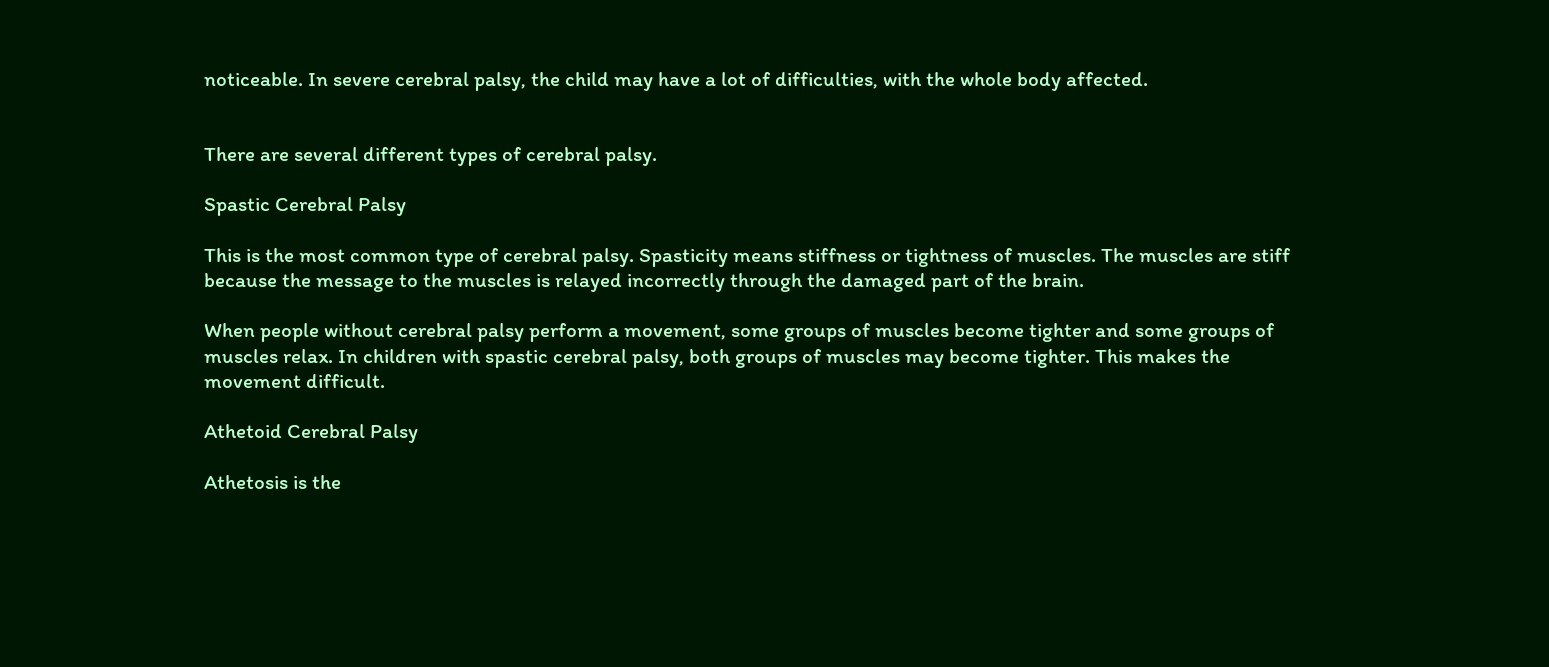noticeable. In severe cerebral palsy, the child may have a lot of difficulties, with the whole body affected.


There are several different types of cerebral palsy.

Spastic Cerebral Palsy

This is the most common type of cerebral palsy. Spasticity means stiffness or tightness of muscles. The muscles are stiff because the message to the muscles is relayed incorrectly through the damaged part of the brain.

When people without cerebral palsy perform a movement, some groups of muscles become tighter and some groups of muscles relax. In children with spastic cerebral palsy, both groups of muscles may become tighter. This makes the movement difficult.

Athetoid Cerebral Palsy

Athetosis is the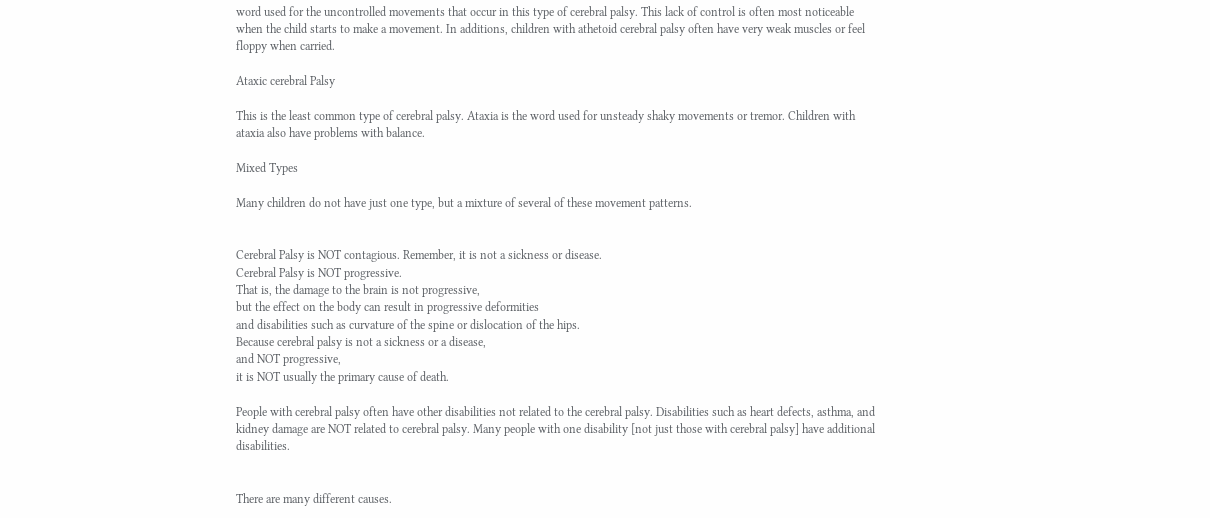word used for the uncontrolled movements that occur in this type of cerebral palsy. This lack of control is often most noticeable when the child starts to make a movement. In additions, children with athetoid cerebral palsy often have very weak muscles or feel floppy when carried.

Ataxic cerebral Palsy

This is the least common type of cerebral palsy. Ataxia is the word used for unsteady shaky movements or tremor. Children with ataxia also have problems with balance.

Mixed Types

Many children do not have just one type, but a mixture of several of these movement patterns.


Cerebral Palsy is NOT contagious. Remember, it is not a sickness or disease.
Cerebral Palsy is NOT progressive.
That is, the damage to the brain is not progressive,
but the effect on the body can result in progressive deformities
and disabilities such as curvature of the spine or dislocation of the hips.
Because cerebral palsy is not a sickness or a disease,
and NOT progressive,
it is NOT usually the primary cause of death.

People with cerebral palsy often have other disabilities not related to the cerebral palsy. Disabilities such as heart defects, asthma, and kidney damage are NOT related to cerebral palsy. Many people with one disability [not just those with cerebral palsy] have additional disabilities.


There are many different causes.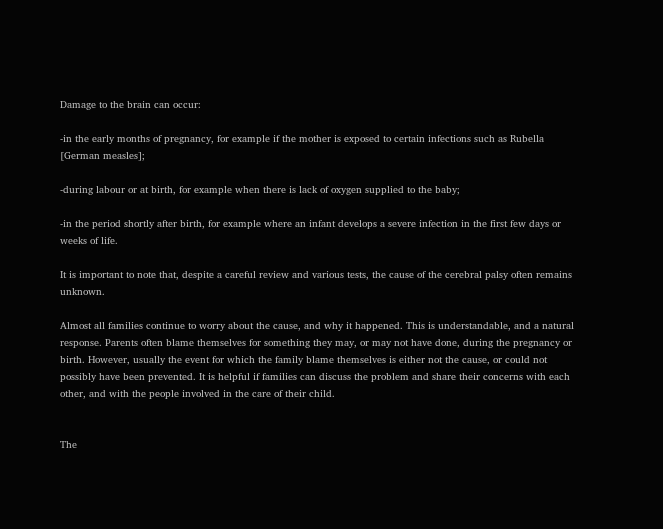Damage to the brain can occur:

-in the early months of pregnancy, for example if the mother is exposed to certain infections such as Rubella [German measles];

-during labour or at birth, for example when there is lack of oxygen supplied to the baby;

-in the period shortly after birth, for example where an infant develops a severe infection in the first few days or weeks of life.

It is important to note that, despite a careful review and various tests, the cause of the cerebral palsy often remains unknown.

Almost all families continue to worry about the cause, and why it happened. This is understandable, and a natural response. Parents often blame themselves for something they may, or may not have done, during the pregnancy or birth. However, usually the event for which the family blame themselves is either not the cause, or could not possibly have been prevented. It is helpful if families can discuss the problem and share their concerns with each other, and with the people involved in the care of their child.


The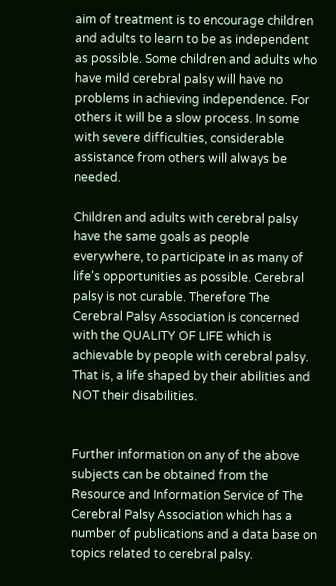aim of treatment is to encourage children and adults to learn to be as independent as possible. Some children and adults who have mild cerebral palsy will have no problems in achieving independence. For others it will be a slow process. In some with severe difficulties, considerable assistance from others will always be needed.

Children and adults with cerebral palsy have the same goals as people everywhere, to participate in as many of life's opportunities as possible. Cerebral palsy is not curable. Therefore The Cerebral Palsy Association is concerned with the QUALITY OF LIFE which is achievable by people with cerebral palsy. That is, a life shaped by their abilities and NOT their disabilities.


Further information on any of the above subjects can be obtained from the Resource and Information Service of The Cerebral Palsy Association which has a number of publications and a data base on topics related to cerebral palsy.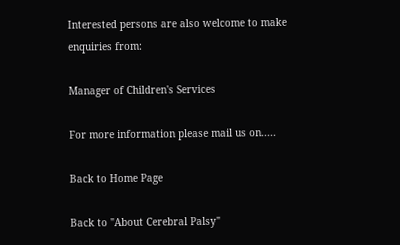Interested persons are also welcome to make enquiries from:

Manager of Children's Services

For more information please mail us on.....

Back to Home Page

Back to "About Cerebral Palsy"